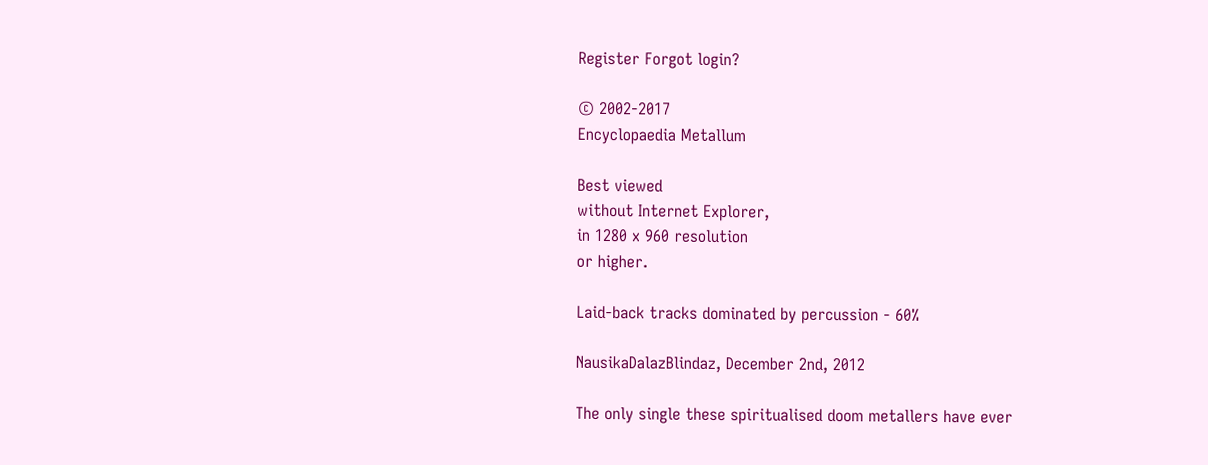Register Forgot login?

© 2002-2017
Encyclopaedia Metallum

Best viewed
without Internet Explorer,
in 1280 x 960 resolution
or higher.

Laid-back tracks dominated by percussion - 60%

NausikaDalazBlindaz, December 2nd, 2012

The only single these spiritualised doom metallers have ever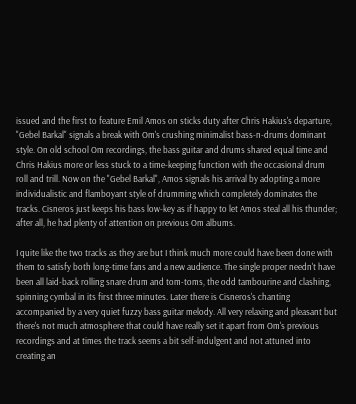issued and the first to feature Emil Amos on sticks duty after Chris Hakius's departure, "Gebel Barkal" signals a break with Om's crushing minimalist bass-n-drums dominant style. On old school Om recordings, the bass guitar and drums shared equal time and Chris Hakius more or less stuck to a time-keeping function with the occasional drum roll and trill. Now on the "Gebel Barkal", Amos signals his arrival by adopting a more individualistic and flamboyant style of drumming which completely dominates the tracks. Cisneros just keeps his bass low-key as if happy to let Amos steal all his thunder; after all, he had plenty of attention on previous Om albums.

I quite like the two tracks as they are but I think much more could have been done with them to satisfy both long-time fans and a new audience. The single proper needn't have been all laid-back rolling snare drum and tom-toms, the odd tambourine and clashing, spinning cymbal in its first three minutes. Later there is Cisneros's chanting accompanied by a very quiet fuzzy bass guitar melody. All very relaxing and pleasant but there's not much atmosphere that could have really set it apart from Om's previous recordings and at times the track seems a bit self-indulgent and not attuned into creating an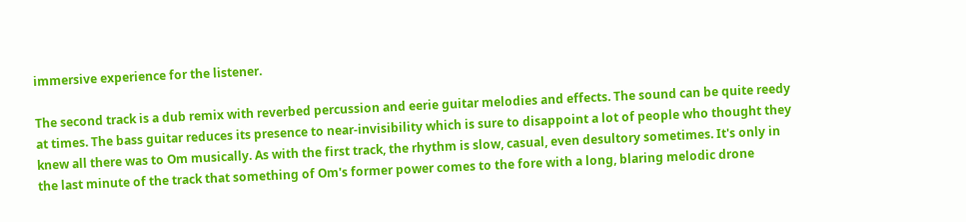immersive experience for the listener.

The second track is a dub remix with reverbed percussion and eerie guitar melodies and effects. The sound can be quite reedy at times. The bass guitar reduces its presence to near-invisibility which is sure to disappoint a lot of people who thought they knew all there was to Om musically. As with the first track, the rhythm is slow, casual, even desultory sometimes. It's only in the last minute of the track that something of Om's former power comes to the fore with a long, blaring melodic drone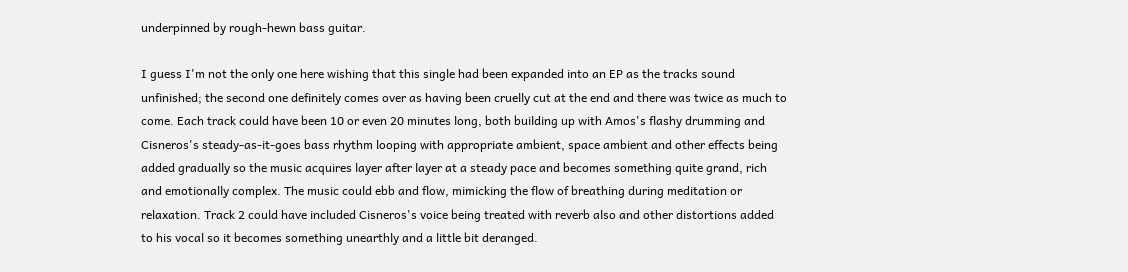underpinned by rough-hewn bass guitar.

I guess I'm not the only one here wishing that this single had been expanded into an EP as the tracks sound unfinished; the second one definitely comes over as having been cruelly cut at the end and there was twice as much to come. Each track could have been 10 or even 20 minutes long, both building up with Amos's flashy drumming and Cisneros's steady-as-it-goes bass rhythm looping with appropriate ambient, space ambient and other effects being added gradually so the music acquires layer after layer at a steady pace and becomes something quite grand, rich and emotionally complex. The music could ebb and flow, mimicking the flow of breathing during meditation or relaxation. Track 2 could have included Cisneros's voice being treated with reverb also and other distortions added to his vocal so it becomes something unearthly and a little bit deranged.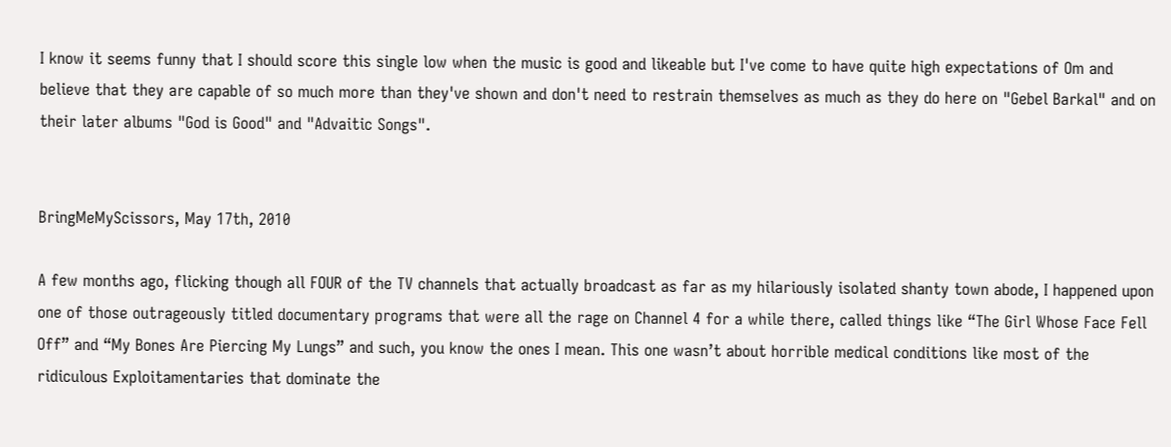I know it seems funny that I should score this single low when the music is good and likeable but I've come to have quite high expectations of Om and believe that they are capable of so much more than they've shown and don't need to restrain themselves as much as they do here on "Gebel Barkal" and on their later albums "God is Good" and "Advaitic Songs".


BringMeMyScissors, May 17th, 2010

A few months ago, flicking though all FOUR of the TV channels that actually broadcast as far as my hilariously isolated shanty town abode, I happened upon one of those outrageously titled documentary programs that were all the rage on Channel 4 for a while there, called things like “The Girl Whose Face Fell Off” and “My Bones Are Piercing My Lungs” and such, you know the ones I mean. This one wasn’t about horrible medical conditions like most of the ridiculous Exploitamentaries that dominate the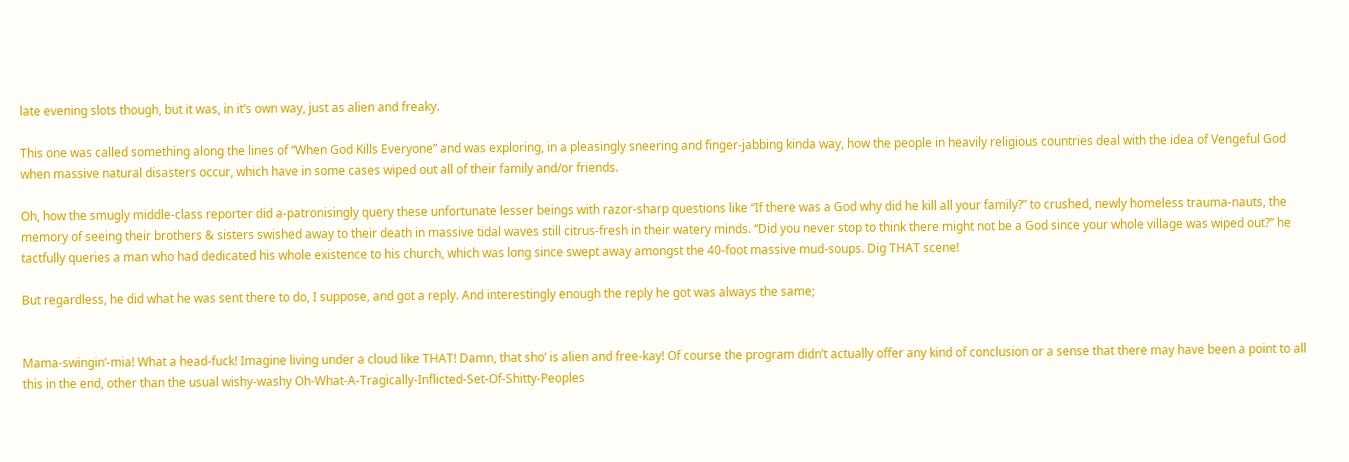late evening slots though, but it was, in it’s own way, just as alien and freaky.

This one was called something along the lines of “When God Kills Everyone” and was exploring, in a pleasingly sneering and finger-jabbing kinda way, how the people in heavily religious countries deal with the idea of Vengeful God when massive natural disasters occur, which have in some cases wiped out all of their family and/or friends.

Oh, how the smugly middle-class reporter did a-patronisingly query these unfortunate lesser beings with razor-sharp questions like “If there was a God why did he kill all your family?” to crushed, newly homeless trauma-nauts, the memory of seeing their brothers & sisters swished away to their death in massive tidal waves still citrus-fresh in their watery minds. “Did you never stop to think there might not be a God since your whole village was wiped out?” he tactfully queries a man who had dedicated his whole existence to his church, which was long since swept away amongst the 40-foot massive mud-soups. Dig THAT scene!

But regardless, he did what he was sent there to do, I suppose, and got a reply. And interestingly enough the reply he got was always the same;


Mama-swingin’-mia! What a head-fuck! Imagine living under a cloud like THAT! Damn, that sho’ is alien and free-kay! Of course the program didn’t actually offer any kind of conclusion or a sense that there may have been a point to all this in the end, other than the usual wishy-washy Oh-What-A-Tragically-Inflicted-Set-Of-Shitty-Peoples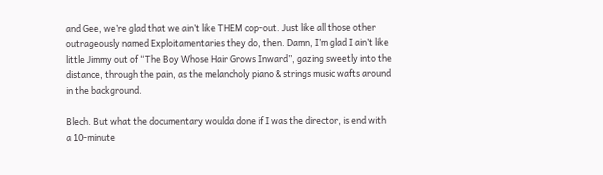and Gee, we’re glad that we ain’t like THEM cop-out. Just like all those other outrageously named Exploitamentaries they do, then. Damn, I’m glad I ain’t like little Jimmy out of “The Boy Whose Hair Grows Inward”, gazing sweetly into the distance, through the pain, as the melancholy piano & strings music wafts around in the background.

Blech. But what the documentary woulda done if I was the director, is end with a 10-minute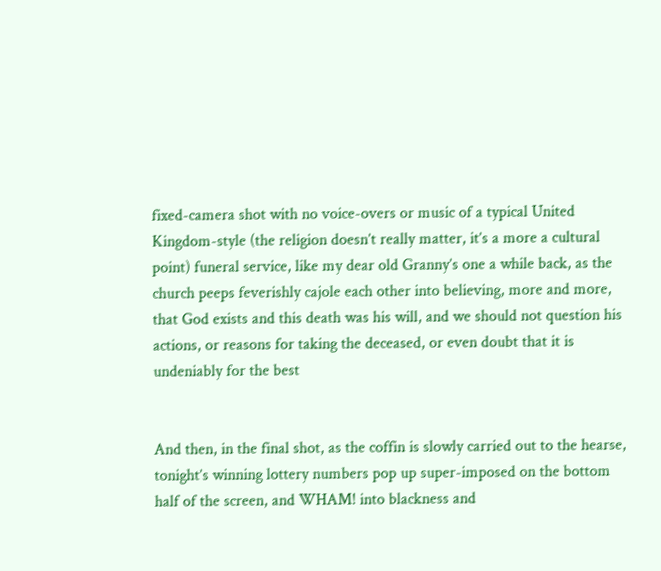fixed-camera shot with no voice-overs or music of a typical United Kingdom-style (the religion doesn’t really matter, it’s a more a cultural point) funeral service, like my dear old Granny’s one a while back, as the church peeps feverishly cajole each other into believing, more and more, that God exists and this death was his will, and we should not question his actions, or reasons for taking the deceased, or even doubt that it is undeniably for the best


And then, in the final shot, as the coffin is slowly carried out to the hearse, tonight’s winning lottery numbers pop up super-imposed on the bottom half of the screen, and WHAM! into blackness and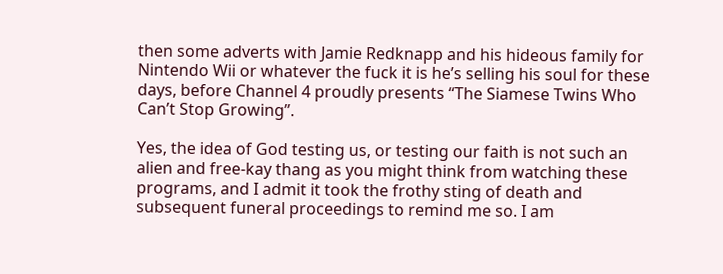then some adverts with Jamie Redknapp and his hideous family for Nintendo Wii or whatever the fuck it is he’s selling his soul for these days, before Channel 4 proudly presents “The Siamese Twins Who Can’t Stop Growing”.

Yes, the idea of God testing us, or testing our faith is not such an alien and free-kay thang as you might think from watching these programs, and I admit it took the frothy sting of death and subsequent funeral proceedings to remind me so. I am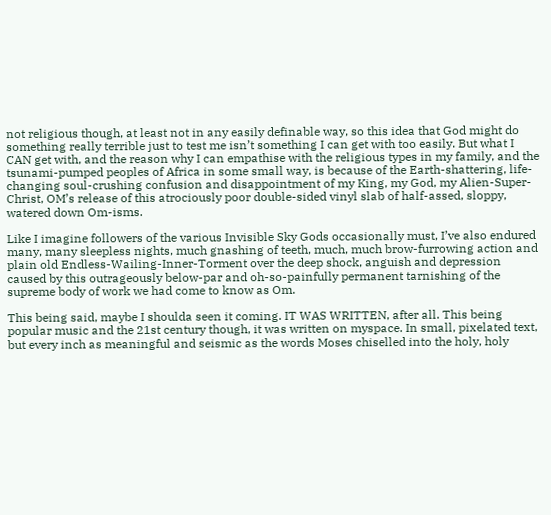not religious though, at least not in any easily definable way, so this idea that God might do something really terrible just to test me isn’t something I can get with too easily. But what I CAN get with, and the reason why I can empathise with the religious types in my family, and the tsunami-pumped peoples of Africa in some small way, is because of the Earth-shattering, life-changing soul-crushing confusion and disappointment of my King, my God, my Alien-Super-Christ, OM’s release of this atrociously poor double-sided vinyl slab of half-assed, sloppy, watered down Om-isms.

Like I imagine followers of the various Invisible Sky Gods occasionally must, I’ve also endured many, many sleepless nights, much gnashing of teeth, much, much brow-furrowing action and plain old Endless-Wailing-Inner-Torment over the deep shock, anguish and depression caused by this outrageously below-par and oh-so-painfully permanent tarnishing of the supreme body of work we had come to know as Om.

This being said, maybe I shoulda seen it coming. IT WAS WRITTEN, after all. This being popular music and the 21st century though, it was written on myspace. In small, pixelated text, but every inch as meaningful and seismic as the words Moses chiselled into the holy, holy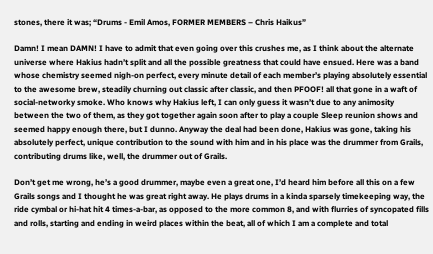stones, there it was; “Drums - Emil Amos, FORMER MEMBERS – Chris Haikus”

Damn! I mean DAMN! I have to admit that even going over this crushes me, as I think about the alternate universe where Hakius hadn’t split and all the possible greatness that could have ensued. Here was a band whose chemistry seemed nigh-on perfect, every minute detail of each member’s playing absolutely essential to the awesome brew, steadily churning out classic after classic, and then PFOOF! all that gone in a waft of social-networky smoke. Who knows why Hakius left, I can only guess it wasn’t due to any animosity between the two of them, as they got together again soon after to play a couple Sleep reunion shows and seemed happy enough there, but I dunno. Anyway the deal had been done, Hakius was gone, taking his absolutely perfect, unique contribution to the sound with him and in his place was the drummer from Grails, contributing drums like, well, the drummer out of Grails.

Don’t get me wrong, he’s a good drummer, maybe even a great one, I’d heard him before all this on a few Grails songs and I thought he was great right away. He plays drums in a kinda sparsely timekeeping way, the ride cymbal or hi-hat hit 4 times-a-bar, as opposed to the more common 8, and with flurries of syncopated fills and rolls, starting and ending in weird places within the beat, all of which I am a complete and total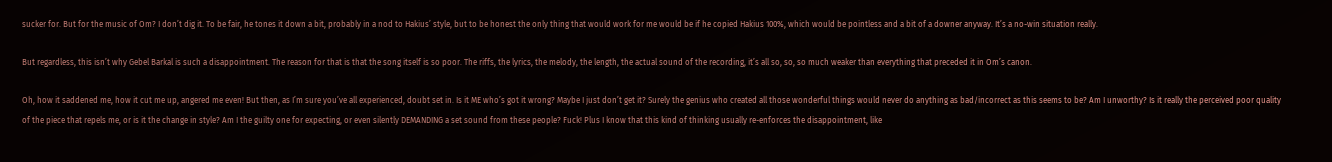sucker for. But for the music of Om? I don’t dig it. To be fair, he tones it down a bit, probably in a nod to Hakius’ style, but to be honest the only thing that would work for me would be if he copied Hakius 100%, which would be pointless and a bit of a downer anyway. It’s a no-win situation really.

But regardless, this isn’t why Gebel Barkal is such a disappointment. The reason for that is that the song itself is so poor. The riffs, the lyrics, the melody, the length, the actual sound of the recording, it’s all so, so, so much weaker than everything that preceded it in Om’s canon.

Oh, how it saddened me, how it cut me up, angered me even! But then, as I’m sure you’ve all experienced, doubt set in. Is it ME who’s got it wrong? Maybe I just don’t get it? Surely the genius who created all those wonderful things would never do anything as bad/incorrect as this seems to be? Am I unworthy? Is it really the perceived poor quality of the piece that repels me, or is it the change in style? Am I the guilty one for expecting, or even silently DEMANDING a set sound from these people? Fuck! Plus I know that this kind of thinking usually re-enforces the disappointment, like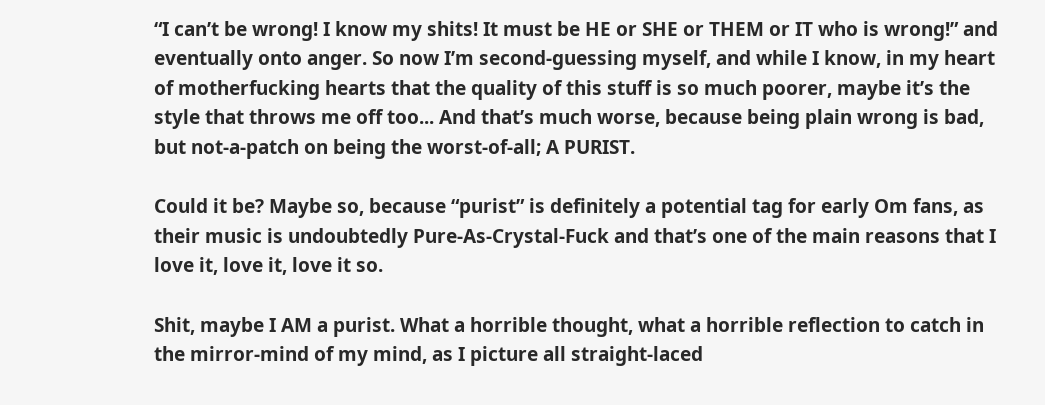“I can’t be wrong! I know my shits! It must be HE or SHE or THEM or IT who is wrong!” and eventually onto anger. So now I’m second-guessing myself, and while I know, in my heart of motherfucking hearts that the quality of this stuff is so much poorer, maybe it’s the style that throws me off too... And that’s much worse, because being plain wrong is bad, but not-a-patch on being the worst-of-all; A PURIST.

Could it be? Maybe so, because “purist” is definitely a potential tag for early Om fans, as their music is undoubtedly Pure-As-Crystal-Fuck and that’s one of the main reasons that I love it, love it, love it so.

Shit, maybe I AM a purist. What a horrible thought, what a horrible reflection to catch in the mirror-mind of my mind, as I picture all straight-laced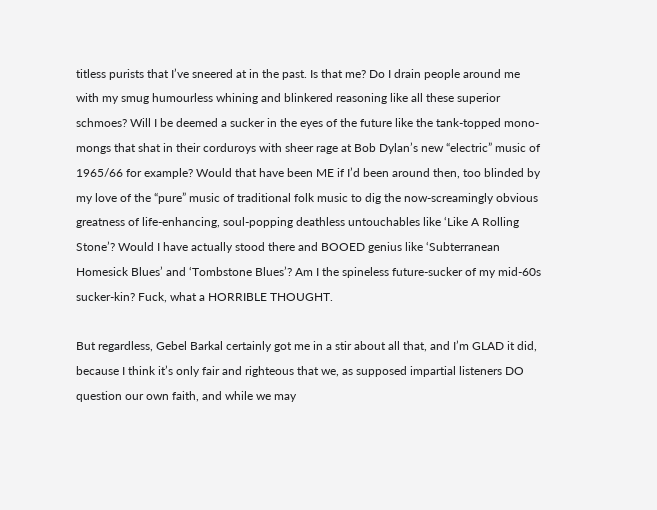titless purists that I’ve sneered at in the past. Is that me? Do I drain people around me with my smug humourless whining and blinkered reasoning like all these superior schmoes? Will I be deemed a sucker in the eyes of the future like the tank-topped mono-mongs that shat in their corduroys with sheer rage at Bob Dylan’s new “electric” music of 1965/66 for example? Would that have been ME if I’d been around then, too blinded by my love of the “pure” music of traditional folk music to dig the now-screamingly obvious greatness of life-enhancing, soul-popping deathless untouchables like ‘Like A Rolling Stone’? Would I have actually stood there and BOOED genius like ‘Subterranean Homesick Blues’ and ‘Tombstone Blues’? Am I the spineless future-sucker of my mid-60s sucker-kin? Fuck, what a HORRIBLE THOUGHT.

But regardless, Gebel Barkal certainly got me in a stir about all that, and I’m GLAD it did, because I think it’s only fair and righteous that we, as supposed impartial listeners DO question our own faith, and while we may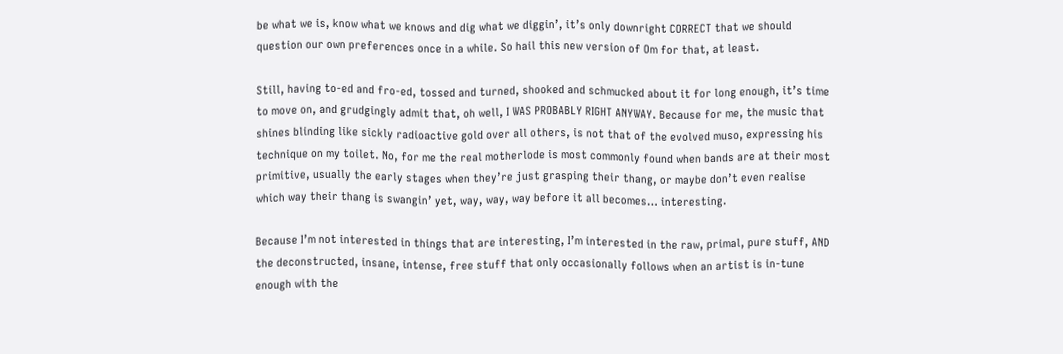be what we is, know what we knows and dig what we diggin’, it’s only downright CORRECT that we should question our own preferences once in a while. So hail this new version of Om for that, at least.

Still, having to-ed and fro-ed, tossed and turned, shooked and schmucked about it for long enough, it’s time to move on, and grudgingly admit that, oh well, I WAS PROBABLY RIGHT ANYWAY. Because for me, the music that shines blinding like sickly radioactive gold over all others, is not that of the evolved muso, expressing his technique on my toilet. No, for me the real motherlode is most commonly found when bands are at their most primitive, usually the early stages when they’re just grasping their thang, or maybe don’t even realise which way their thang is swangin’ yet, way, way, way before it all becomes… interesting.

Because I’m not interested in things that are interesting, I’m interested in the raw, primal, pure stuff, AND the deconstructed, insane, intense, free stuff that only occasionally follows when an artist is in-tune enough with the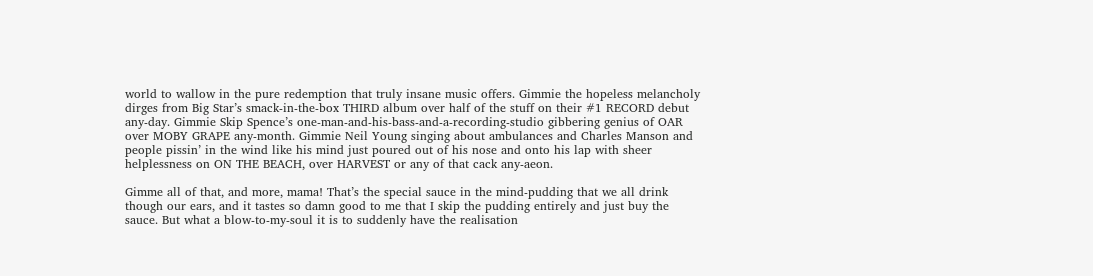world to wallow in the pure redemption that truly insane music offers. Gimmie the hopeless melancholy dirges from Big Star’s smack-in-the-box THIRD album over half of the stuff on their #1 RECORD debut any-day. Gimmie Skip Spence’s one-man-and-his-bass-and-a-recording-studio gibbering genius of OAR over MOBY GRAPE any-month. Gimmie Neil Young singing about ambulances and Charles Manson and people pissin’ in the wind like his mind just poured out of his nose and onto his lap with sheer helplessness on ON THE BEACH, over HARVEST or any of that cack any-aeon.

Gimme all of that, and more, mama! That’s the special sauce in the mind-pudding that we all drink though our ears, and it tastes so damn good to me that I skip the pudding entirely and just buy the sauce. But what a blow-to-my-soul it is to suddenly have the realisation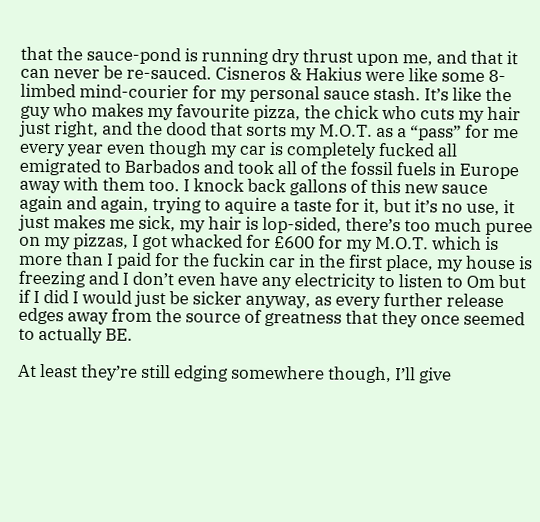that the sauce-pond is running dry thrust upon me, and that it can never be re-sauced. Cisneros & Hakius were like some 8-limbed mind-courier for my personal sauce stash. It’s like the guy who makes my favourite pizza, the chick who cuts my hair just right, and the dood that sorts my M.O.T. as a “pass” for me every year even though my car is completely fucked all emigrated to Barbados and took all of the fossil fuels in Europe away with them too. I knock back gallons of this new sauce again and again, trying to aquire a taste for it, but it’s no use, it just makes me sick, my hair is lop-sided, there’s too much puree on my pizzas, I got whacked for £600 for my M.O.T. which is more than I paid for the fuckin car in the first place, my house is freezing and I don’t even have any electricity to listen to Om but if I did I would just be sicker anyway, as every further release edges away from the source of greatness that they once seemed to actually BE.

At least they’re still edging somewhere though, I’ll give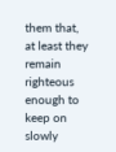them that, at least they remain righteous enough to keep on slowly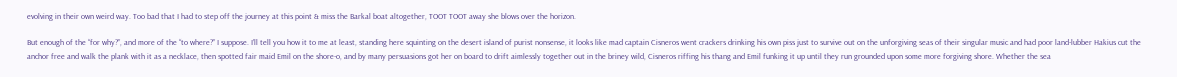evolving in their own weird way. Too bad that I had to step off the journey at this point & miss the Barkal boat altogether, TOOT TOOT away she blows over the horizon.

But enough of the “for why?”, and more of the “to where?” I suppose. I’ll tell you how it to me at least, standing here squinting on the desert island of purist nonsense, it looks like mad captain Cisneros went crackers drinking his own piss just to survive out on the unforgiving seas of their singular music and had poor land-lubber Hakius cut the anchor free and walk the plank with it as a necklace, then spotted fair maid Emil on the shore-o, and by many persuasions got her on board to drift aimlessly together out in the briney wild, Cisneros riffing his thang and Emil funking it up until they run grounded upon some more forgiving shore. Whether the sea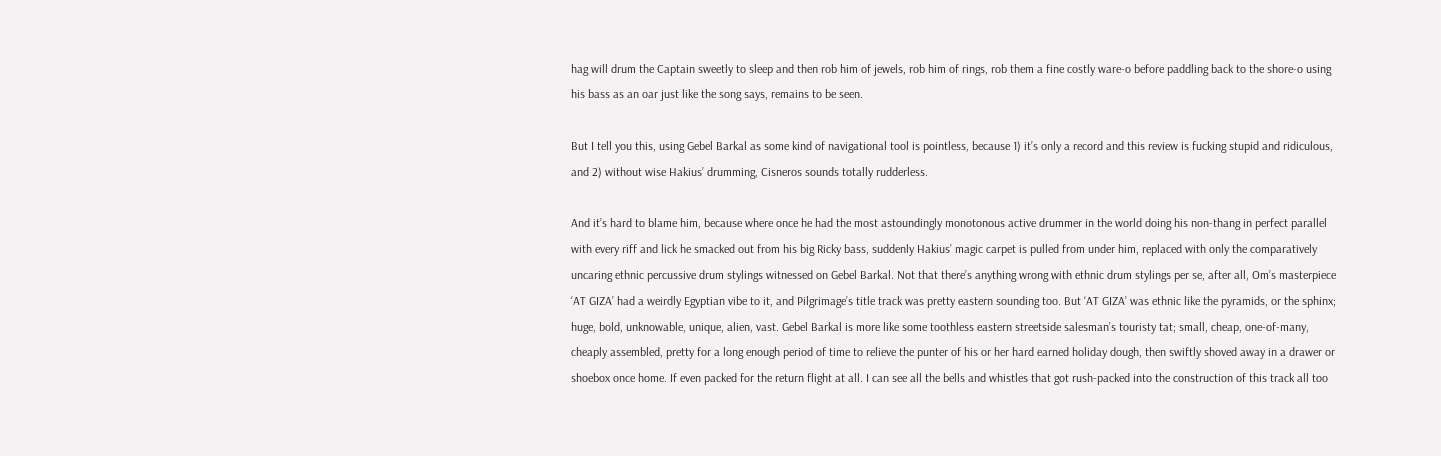hag will drum the Captain sweetly to sleep and then rob him of jewels, rob him of rings, rob them a fine costly ware-o before paddling back to the shore-o using his bass as an oar just like the song says, remains to be seen.

But I tell you this, using Gebel Barkal as some kind of navigational tool is pointless, because 1) it’s only a record and this review is fucking stupid and ridiculous, and 2) without wise Hakius’ drumming, Cisneros sounds totally rudderless.

And it’s hard to blame him, because where once he had the most astoundingly monotonous active drummer in the world doing his non-thang in perfect parallel with every riff and lick he smacked out from his big Ricky bass, suddenly Hakius’ magic carpet is pulled from under him, replaced with only the comparatively uncaring ethnic percussive drum stylings witnessed on Gebel Barkal. Not that there’s anything wrong with ethnic drum stylings per se, after all, Om’s masterpiece ‘AT GIZA’ had a weirdly Egyptian vibe to it, and Pilgrimage’s title track was pretty eastern sounding too. But ‘AT GIZA’ was ethnic like the pyramids, or the sphinx; huge, bold, unknowable, unique, alien, vast. Gebel Barkal is more like some toothless eastern streetside salesman’s touristy tat; small, cheap, one-of-many, cheaply assembled, pretty for a long enough period of time to relieve the punter of his or her hard earned holiday dough, then swiftly shoved away in a drawer or shoebox once home. If even packed for the return flight at all. I can see all the bells and whistles that got rush-packed into the construction of this track all too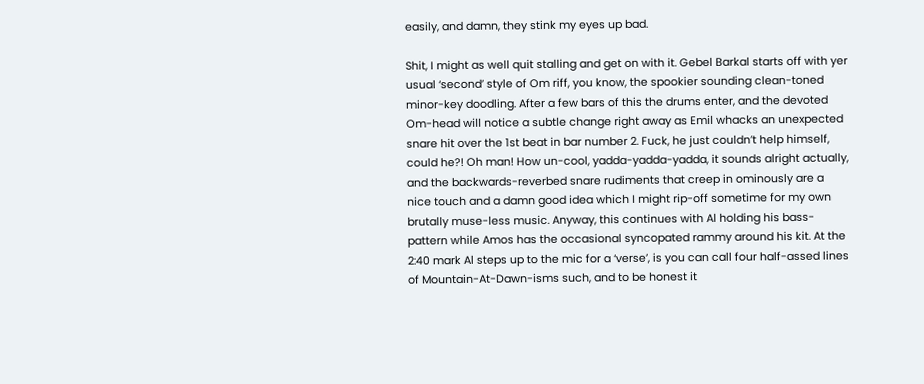easily, and damn, they stink my eyes up bad.

Shit, I might as well quit stalling and get on with it. Gebel Barkal starts off with yer usual ‘second’ style of Om riff, you know, the spookier sounding clean-toned minor-key doodling. After a few bars of this the drums enter, and the devoted Om-head will notice a subtle change right away as Emil whacks an unexpected snare hit over the 1st beat in bar number 2. Fuck, he just couldn’t help himself, could he?! Oh man! How un-cool, yadda-yadda-yadda, it sounds alright actually, and the backwards-reverbed snare rudiments that creep in ominously are a nice touch and a damn good idea which I might rip-off sometime for my own brutally muse-less music. Anyway, this continues with Al holding his bass-pattern while Amos has the occasional syncopated rammy around his kit. At the 2:40 mark Al steps up to the mic for a ‘verse’, is you can call four half-assed lines of Mountain-At-Dawn-isms such, and to be honest it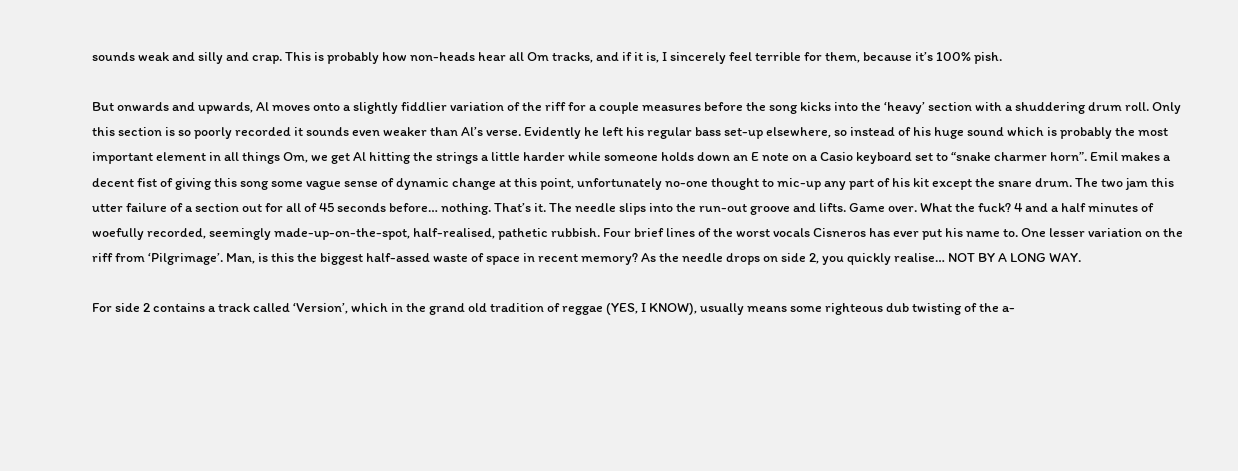sounds weak and silly and crap. This is probably how non-heads hear all Om tracks, and if it is, I sincerely feel terrible for them, because it’s 100% pish.

But onwards and upwards, Al moves onto a slightly fiddlier variation of the riff for a couple measures before the song kicks into the ‘heavy’ section with a shuddering drum roll. Only this section is so poorly recorded it sounds even weaker than Al’s verse. Evidently he left his regular bass set-up elsewhere, so instead of his huge sound which is probably the most important element in all things Om, we get Al hitting the strings a little harder while someone holds down an E note on a Casio keyboard set to “snake charmer horn”. Emil makes a decent fist of giving this song some vague sense of dynamic change at this point, unfortunately no-one thought to mic-up any part of his kit except the snare drum. The two jam this utter failure of a section out for all of 45 seconds before… nothing. That’s it. The needle slips into the run-out groove and lifts. Game over. What the fuck? 4 and a half minutes of woefully recorded, seemingly made-up-on-the-spot, half-realised, pathetic rubbish. Four brief lines of the worst vocals Cisneros has ever put his name to. One lesser variation on the riff from ‘Pilgrimage’. Man, is this the biggest half-assed waste of space in recent memory? As the needle drops on side 2, you quickly realise… NOT BY A LONG WAY.

For side 2 contains a track called ‘Version’, which in the grand old tradition of reggae (YES, I KNOW), usually means some righteous dub twisting of the a-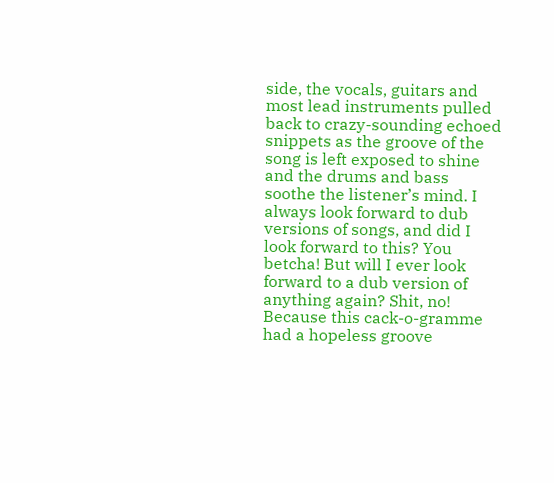side, the vocals, guitars and most lead instruments pulled back to crazy-sounding echoed snippets as the groove of the song is left exposed to shine and the drums and bass soothe the listener’s mind. I always look forward to dub versions of songs, and did I look forward to this? You betcha! But will I ever look forward to a dub version of anything again? Shit, no! Because this cack-o-gramme had a hopeless groove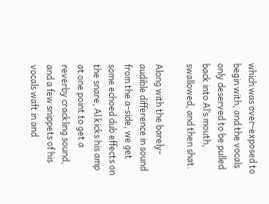which was over-exposed to begin with, and the vocals only deserved to be pulled back into Al’s mouth, swallowed, and then shat.

Along with the barely-audible difference in sound from the a-side, we get some echoed dub effects on the snare, Al kicks his amp at one point to get a reverby crackling sound, and a few snippets of his vocals waft in and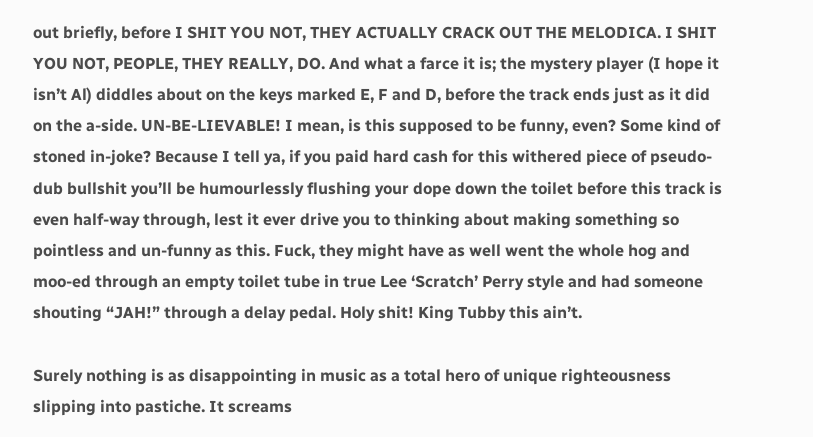out briefly, before I SHIT YOU NOT, THEY ACTUALLY CRACK OUT THE MELODICA. I SHIT YOU NOT, PEOPLE, THEY REALLY, DO. And what a farce it is; the mystery player (I hope it isn’t Al) diddles about on the keys marked E, F and D, before the track ends just as it did on the a-side. UN-BE-LIEVABLE! I mean, is this supposed to be funny, even? Some kind of stoned in-joke? Because I tell ya, if you paid hard cash for this withered piece of pseudo-dub bullshit you’ll be humourlessly flushing your dope down the toilet before this track is even half-way through, lest it ever drive you to thinking about making something so pointless and un-funny as this. Fuck, they might have as well went the whole hog and moo-ed through an empty toilet tube in true Lee ‘Scratch’ Perry style and had someone shouting “JAH!” through a delay pedal. Holy shit! King Tubby this ain’t.

Surely nothing is as disappointing in music as a total hero of unique righteousness slipping into pastiche. It screams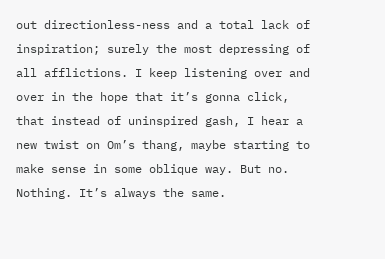out directionless-ness and a total lack of inspiration; surely the most depressing of all afflictions. I keep listening over and over in the hope that it’s gonna click, that instead of uninspired gash, I hear a new twist on Om’s thang, maybe starting to make sense in some oblique way. But no. Nothing. It’s always the same.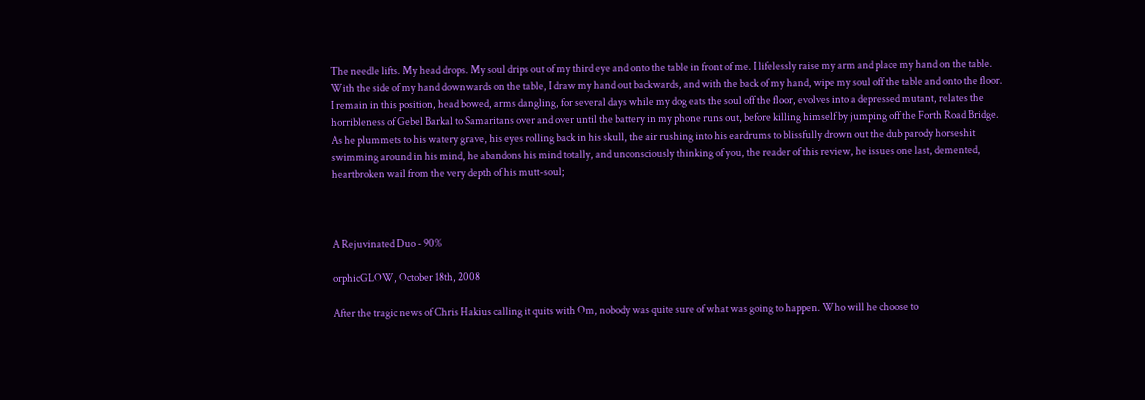The needle lifts. My head drops. My soul drips out of my third eye and onto the table in front of me. I lifelessly raise my arm and place my hand on the table. With the side of my hand downwards on the table, I draw my hand out backwards, and with the back of my hand, wipe my soul off the table and onto the floor. I remain in this position, head bowed, arms dangling, for several days while my dog eats the soul off the floor, evolves into a depressed mutant, relates the horribleness of Gebel Barkal to Samaritans over and over until the battery in my phone runs out, before killing himself by jumping off the Forth Road Bridge. As he plummets to his watery grave, his eyes rolling back in his skull, the air rushing into his eardrums to blissfully drown out the dub parody horseshit swimming around in his mind, he abandons his mind totally, and unconsciously thinking of you, the reader of this review, he issues one last, demented, heartbroken wail from the very depth of his mutt-soul;



A Rejuvinated Duo - 90%

orphicGLOW, October 18th, 2008

After the tragic news of Chris Hakius calling it quits with Om, nobody was quite sure of what was going to happen. Who will he choose to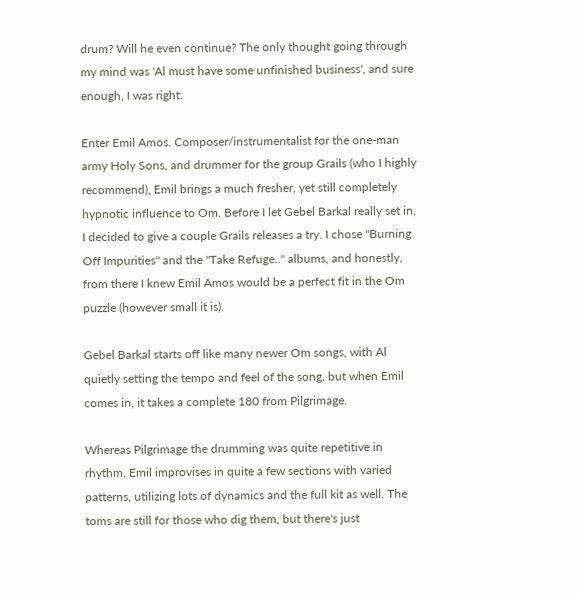drum? Will he even continue? The only thought going through my mind was 'Al must have some unfinished business', and sure enough, I was right.

Enter Emil Amos. Composer/instrumentalist for the one-man army Holy Sons, and drummer for the group Grails (who I highly recommend), Emil brings a much fresher, yet still completely hypnotic influence to Om. Before I let Gebel Barkal really set in, I decided to give a couple Grails releases a try. I chose "Burning Off Impurities" and the "Take Refuge.." albums, and honestly, from there I knew Emil Amos would be a perfect fit in the Om puzzle (however small it is).

Gebel Barkal starts off like many newer Om songs, with Al quietly setting the tempo and feel of the song, but when Emil comes in, it takes a complete 180 from Pilgrimage.

Whereas Pilgrimage the drumming was quite repetitive in rhythm, Emil improvises in quite a few sections with varied patterns, utilizing lots of dynamics and the full kit as well. The toms are still for those who dig them, but there's just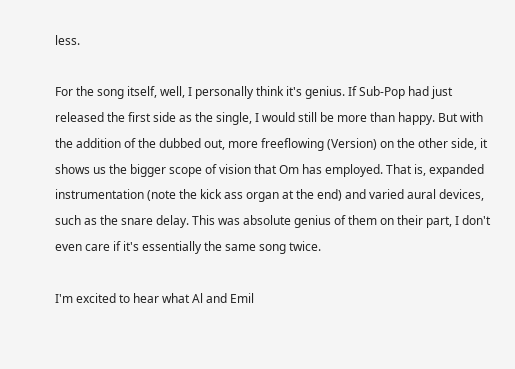less.

For the song itself, well, I personally think it's genius. If Sub-Pop had just released the first side as the single, I would still be more than happy. But with the addition of the dubbed out, more freeflowing (Version) on the other side, it shows us the bigger scope of vision that Om has employed. That is, expanded instrumentation (note the kick ass organ at the end) and varied aural devices, such as the snare delay. This was absolute genius of them on their part, I don't even care if it's essentially the same song twice.

I'm excited to hear what Al and Emil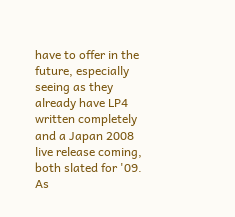have to offer in the future, especially seeing as they already have LP4 written completely and a Japan 2008 live release coming, both slated for '09. As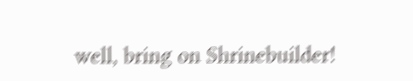well, bring on Shrinebuilder!